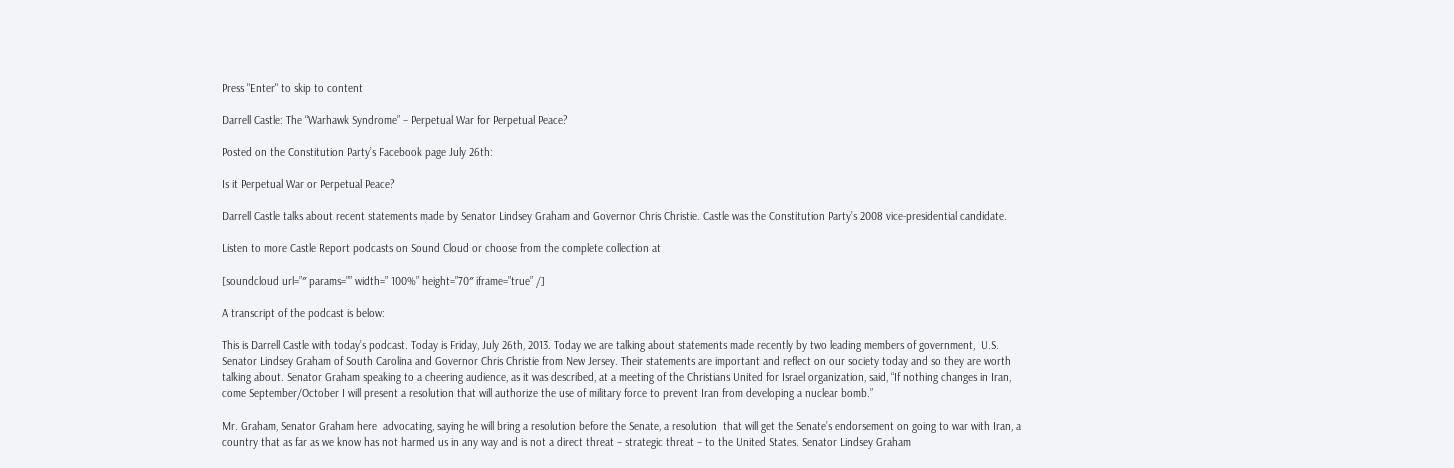Press "Enter" to skip to content

Darrell Castle: The “Warhawk Syndrome” – Perpetual War for Perpetual Peace?

Posted on the Constitution Party’s Facebook page July 26th:

Is it Perpetual War or Perpetual Peace?

Darrell Castle talks about recent statements made by Senator Lindsey Graham and Governor Chris Christie. Castle was the Constitution Party’s 2008 vice-presidential candidate.

Listen to more Castle Report podcasts on Sound Cloud or choose from the complete collection at

[soundcloud url=”″ params=”” width=” 100%” height=”70″ iframe=”true” /]

A transcript of the podcast is below:

This is Darrell Castle with today’s podcast. Today is Friday, July 26th, 2013. Today we are talking about statements made recently by two leading members of government,  U.S. Senator Lindsey Graham of South Carolina and Governor Chris Christie from New Jersey. Their statements are important and reflect on our society today and so they are worth talking about. Senator Graham speaking to a cheering audience, as it was described, at a meeting of the Christians United for Israel organization, said, “If nothing changes in Iran, come September/October I will present a resolution that will authorize the use of military force to prevent Iran from developing a nuclear bomb.”

Mr. Graham, Senator Graham here  advocating, saying he will bring a resolution before the Senate, a resolution  that will get the Senate’s endorsement on going to war with Iran, a country that as far as we know has not harmed us in any way and is not a direct threat – strategic threat – to the United States. Senator Lindsey Graham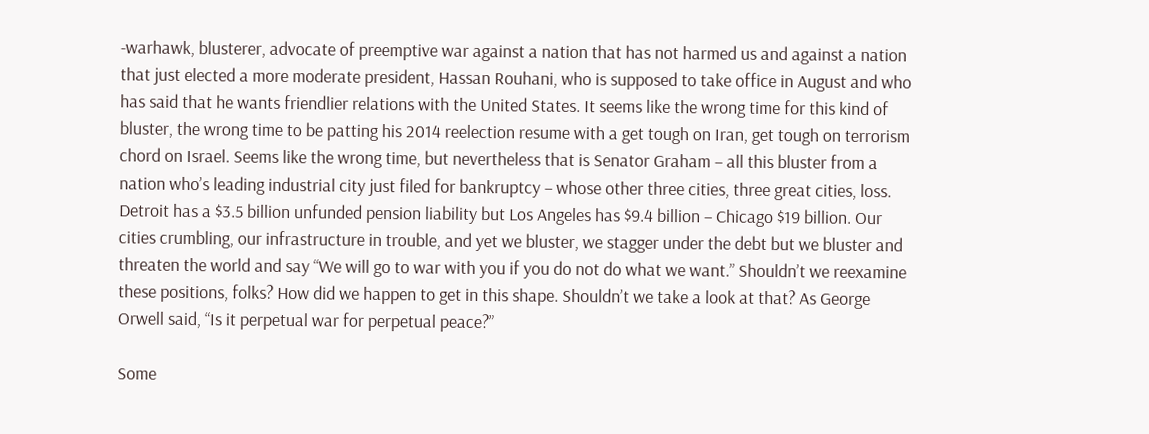-warhawk, blusterer, advocate of preemptive war against a nation that has not harmed us and against a nation that just elected a more moderate president, Hassan Rouhani, who is supposed to take office in August and who has said that he wants friendlier relations with the United States. It seems like the wrong time for this kind of bluster, the wrong time to be patting his 2014 reelection resume with a get tough on Iran, get tough on terrorism chord on Israel. Seems like the wrong time, but nevertheless that is Senator Graham – all this bluster from a nation who’s leading industrial city just filed for bankruptcy – whose other three cities, three great cities, loss. Detroit has a $3.5 billion unfunded pension liability but Los Angeles has $9.4 billion – Chicago $19 billion. Our cities crumbling, our infrastructure in trouble, and yet we bluster, we stagger under the debt but we bluster and threaten the world and say “We will go to war with you if you do not do what we want.” Shouldn’t we reexamine these positions, folks? How did we happen to get in this shape. Shouldn’t we take a look at that? As George Orwell said, “Is it perpetual war for perpetual peace?”

Some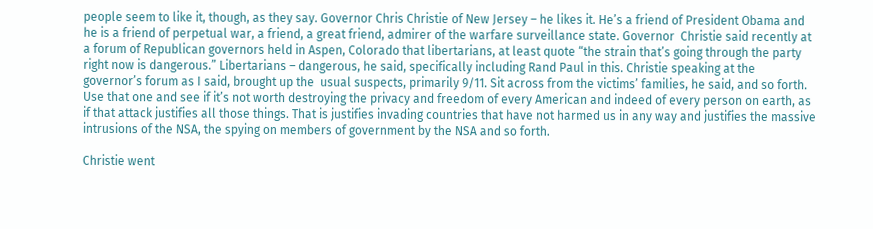people seem to like it, though, as they say. Governor Chris Christie of New Jersey – he likes it. He’s a friend of President Obama and he is a friend of perpetual war, a friend, a great friend, admirer of the warfare surveillance state. Governor  Christie said recently at a forum of Republican governors held in Aspen, Colorado that libertarians, at least quote “the strain that’s going through the party right now is dangerous.” Libertarians – dangerous, he said, specifically including Rand Paul in this. Christie speaking at the governor’s forum as I said, brought up the  usual suspects, primarily 9/11. Sit across from the victims’ families, he said, and so forth. Use that one and see if it’s not worth destroying the privacy and freedom of every American and indeed of every person on earth, as if that attack justifies all those things. That is justifies invading countries that have not harmed us in any way and justifies the massive intrusions of the NSA, the spying on members of government by the NSA and so forth.

Christie went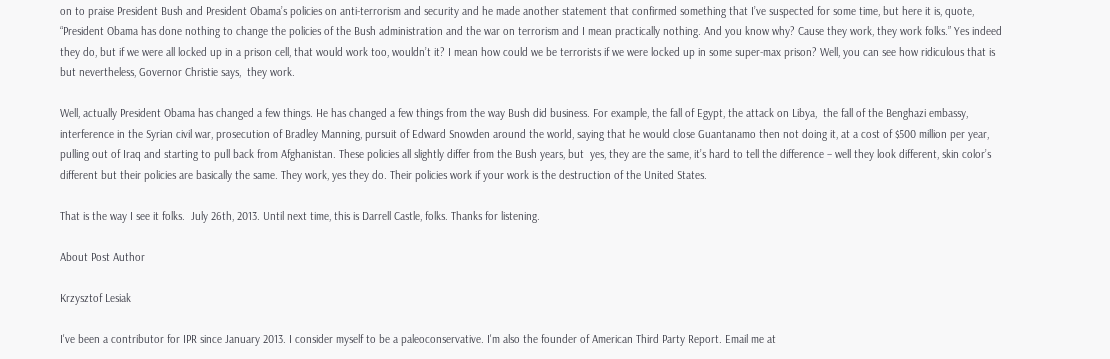on to praise President Bush and President Obama’s policies on anti-terrorism and security and he made another statement that confirmed something that I’ve suspected for some time, but here it is, quote, “President Obama has done nothing to change the policies of the Bush administration and the war on terrorism and I mean practically nothing. And you know why? Cause they work, they work folks.” Yes indeed they do, but if we were all locked up in a prison cell, that would work too, wouldn’t it? I mean how could we be terrorists if we were locked up in some super-max prison? Well, you can see how ridiculous that is but nevertheless, Governor Christie says,  they work.

Well, actually President Obama has changed a few things. He has changed a few things from the way Bush did business. For example, the fall of Egypt, the attack on Libya,  the fall of the Benghazi embassy, interference in the Syrian civil war, prosecution of Bradley Manning, pursuit of Edward Snowden around the world, saying that he would close Guantanamo then not doing it, at a cost of $500 million per year, pulling out of Iraq and starting to pull back from Afghanistan. These policies all slightly differ from the Bush years, but  yes, they are the same, it’s hard to tell the difference – well they look different, skin color’s different but their policies are basically the same. They work, yes they do. Their policies work if your work is the destruction of the United States.

That is the way I see it folks.  July 26th, 2013. Until next time, this is Darrell Castle, folks. Thanks for listening.

About Post Author

Krzysztof Lesiak

I've been a contributor for IPR since January 2013. I consider myself to be a paleoconservative. I'm also the founder of American Third Party Report. Email me at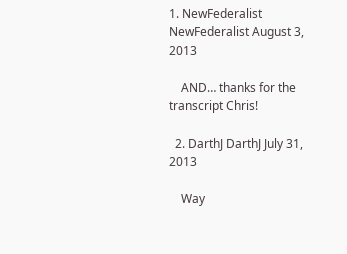1. NewFederalist NewFederalist August 3, 2013

    AND… thanks for the transcript Chris!

  2. DarthJ DarthJ July 31, 2013

    Way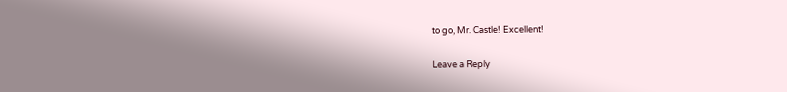to go, Mr. Castle! Excellent!

Leave a Reply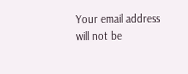Your email address will not be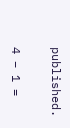published.

4 − 1 =